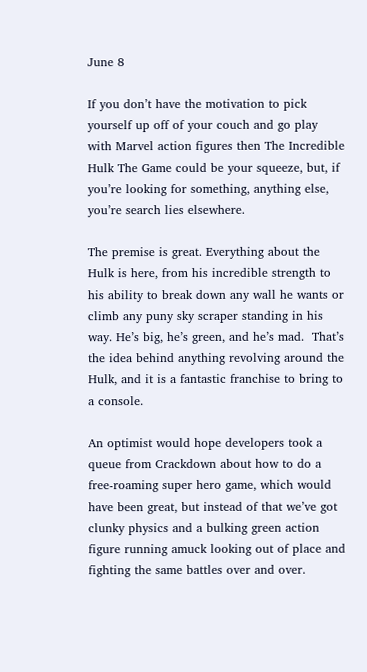June 8

If you don’t have the motivation to pick yourself up off of your couch and go play with Marvel action figures then The Incredible Hulk The Game could be your squeeze, but, if you’re looking for something, anything else, you’re search lies elsewhere.

The premise is great. Everything about the Hulk is here, from his incredible strength to his ability to break down any wall he wants or climb any puny sky scraper standing in his way. He’s big, he’s green, and he’s mad.  That’s the idea behind anything revolving around the Hulk, and it is a fantastic franchise to bring to a console.

An optimist would hope developers took a queue from Crackdown about how to do a free-roaming super hero game, which would have been great, but instead of that we’ve got clunky physics and a bulking green action figure running amuck looking out of place and fighting the same battles over and over.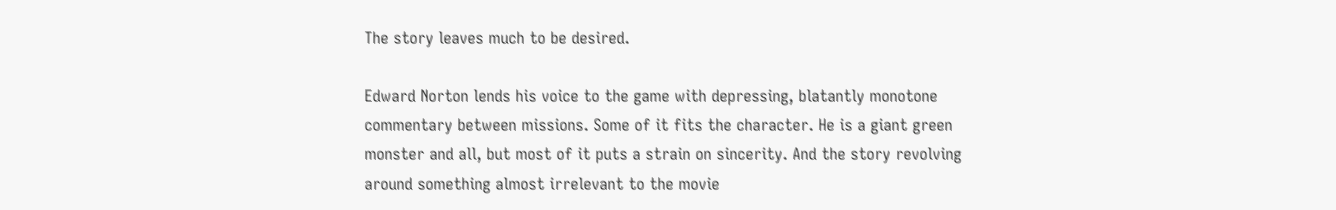The story leaves much to be desired.

Edward Norton lends his voice to the game with depressing, blatantly monotone commentary between missions. Some of it fits the character. He is a giant green monster and all, but most of it puts a strain on sincerity. And the story revolving around something almost irrelevant to the movie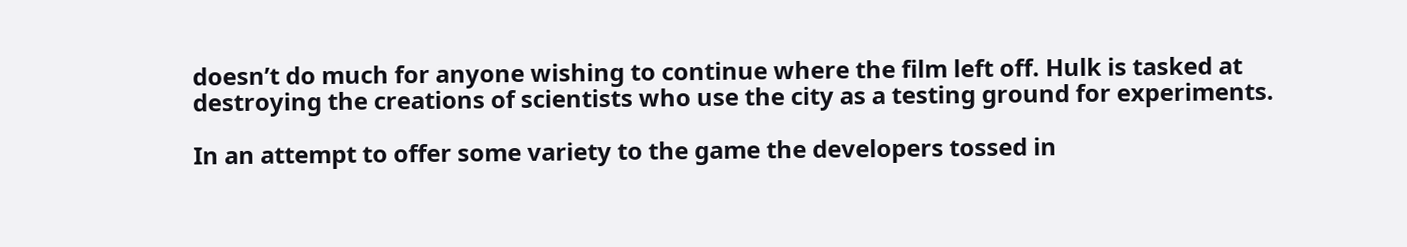doesn’t do much for anyone wishing to continue where the film left off. Hulk is tasked at destroying the creations of scientists who use the city as a testing ground for experiments.

In an attempt to offer some variety to the game the developers tossed in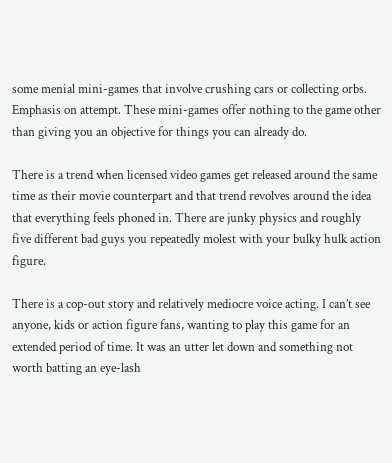some menial mini-games that involve crushing cars or collecting orbs. Emphasis on attempt. These mini-games offer nothing to the game other than giving you an objective for things you can already do.

There is a trend when licensed video games get released around the same time as their movie counterpart and that trend revolves around the idea that everything feels phoned in. There are junky physics and roughly five different bad guys you repeatedly molest with your bulky hulk action figure.

There is a cop-out story and relatively mediocre voice acting. I can’t see anyone, kids or action figure fans, wanting to play this game for an extended period of time. It was an utter let down and something not worth batting an eye-lash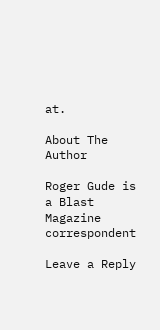at.

About The Author

Roger Gude is a Blast Magazine correspondent

Leave a Reply